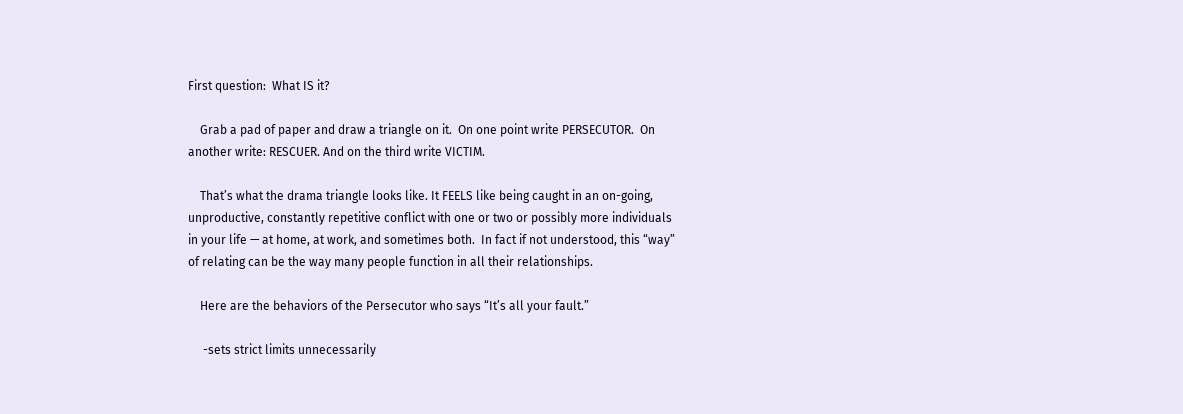First question:  What IS it?

    Grab a pad of paper and draw a triangle on it.  On one point write PERSECUTOR.  On another write: RESCUER. And on the third write VICTIM.

    That’s what the drama triangle looks like. It FEELS like being caught in an on-going, unproductive, constantly repetitive conflict with one or two or possibly more individuals in your life — at home, at work, and sometimes both.  In fact if not understood, this “way” of relating can be the way many people function in all their relationships.

    Here are the behaviors of the Persecutor who says “It’s all your fault.”

     -sets strict limits unnecessarily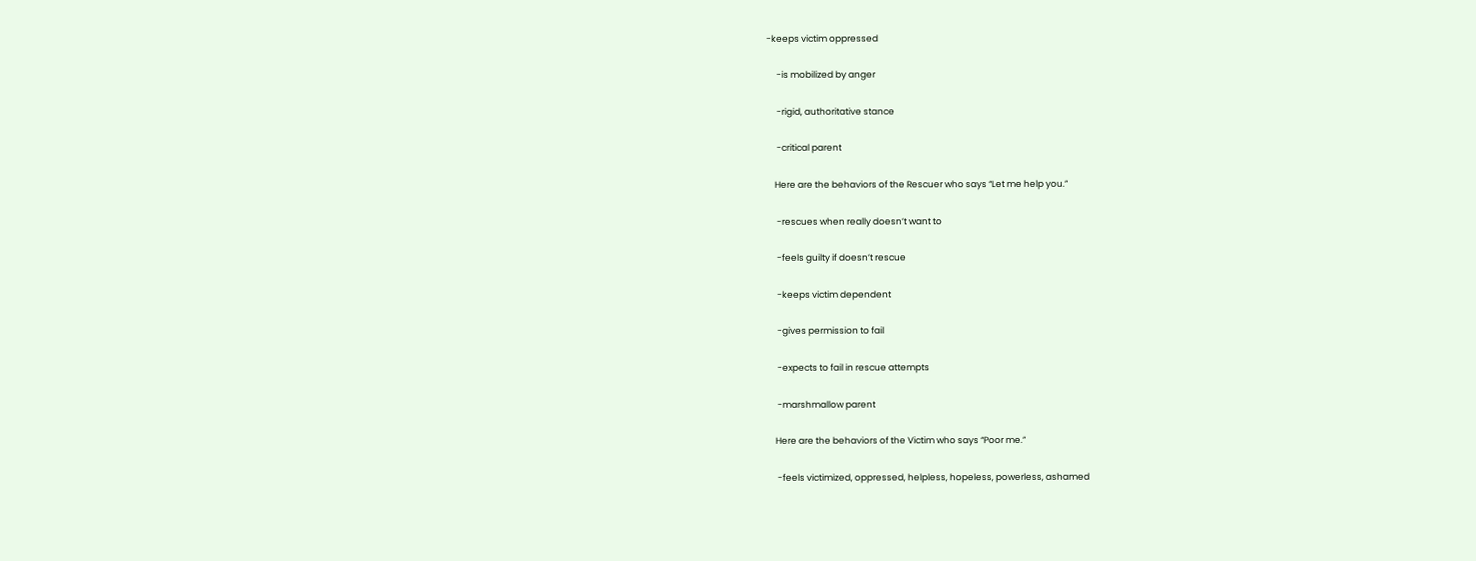-keeps victim oppressed

     -is mobilized by anger

     -rigid, authoritative stance

     -critical parent

    Here are the behaviors of the Rescuer who says “Let me help you.”

     -rescues when really doesn’t want to

     -feels guilty if doesn’t rescue

     -keeps victim dependent

     -gives permission to fail

     -expects to fail in rescue attempts

     -marshmallow parent

    Here are the behaviors of the Victim who says “Poor me.”

     -feels victimized, oppressed, helpless, hopeless, powerless, ashamed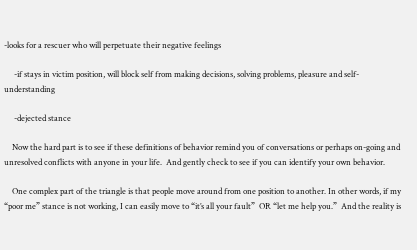-looks for a rescuer who will perpetuate their negative feelings

     -if stays in victim position, will block self from making decisions, solving problems, pleasure and self-understanding

     -dejected stance

    Now the hard part is to see if these definitions of behavior remind you of conversations or perhaps on-going and unresolved conflicts with anyone in your life.  And gently check to see if you can identify your own behavior.

    One complex part of the triangle is that people move around from one position to another. In other words, if my “poor me” stance is not working, I can easily move to “it’s all your fault”  OR “let me help you.”  And the reality is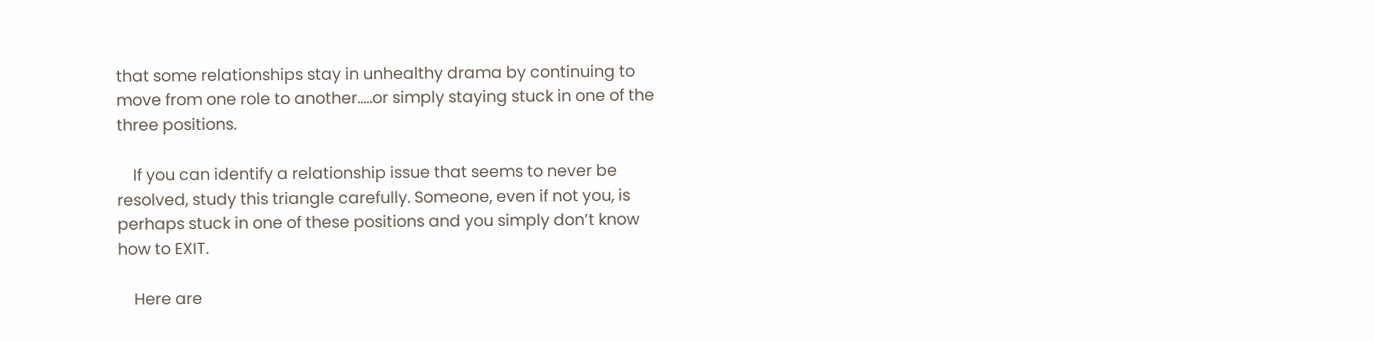that some relationships stay in unhealthy drama by continuing to move from one role to another…..or simply staying stuck in one of the three positions.

    If you can identify a relationship issue that seems to never be resolved, study this triangle carefully. Someone, even if not you, is perhaps stuck in one of these positions and you simply don’t know how to EXIT.

    Here are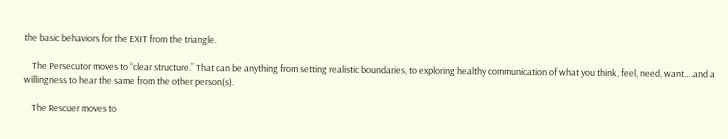the basic behaviors for the EXIT from the triangle.

    The Persecutor moves to “clear structure.” That can be anything from setting realistic boundaries, to exploring healthy communication of what you think, feel, need, want….and a willingness to hear the same from the other person(s).

    The Rescuer moves to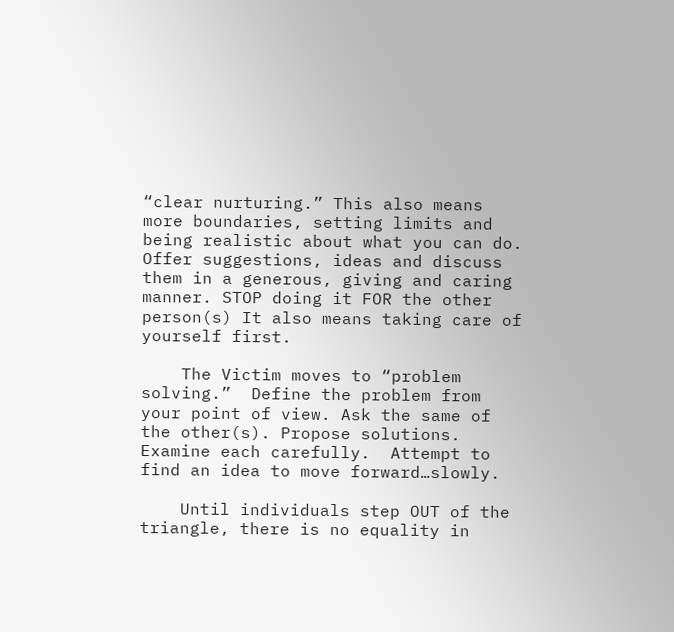“clear nurturing.” This also means more boundaries, setting limits and being realistic about what you can do. Offer suggestions, ideas and discuss them in a generous, giving and caring manner. STOP doing it FOR the other person(s) It also means taking care of yourself first.

    The Victim moves to “problem solving.”  Define the problem from your point of view. Ask the same of the other(s). Propose solutions. Examine each carefully.  Attempt to find an idea to move forward…slowly.

    Until individuals step OUT of the triangle, there is no equality in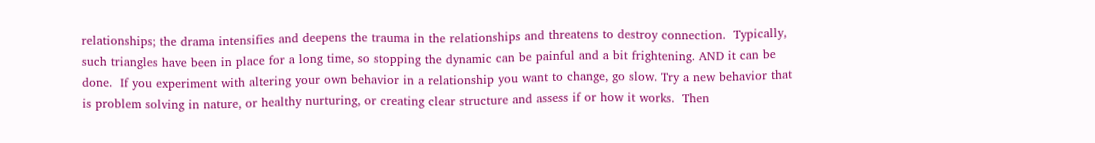relationships; the drama intensifies and deepens the trauma in the relationships and threatens to destroy connection.  Typically, such triangles have been in place for a long time, so stopping the dynamic can be painful and a bit frightening. AND it can be done.  If you experiment with altering your own behavior in a relationship you want to change, go slow. Try a new behavior that is problem solving in nature, or healthy nurturing, or creating clear structure and assess if or how it works.  Then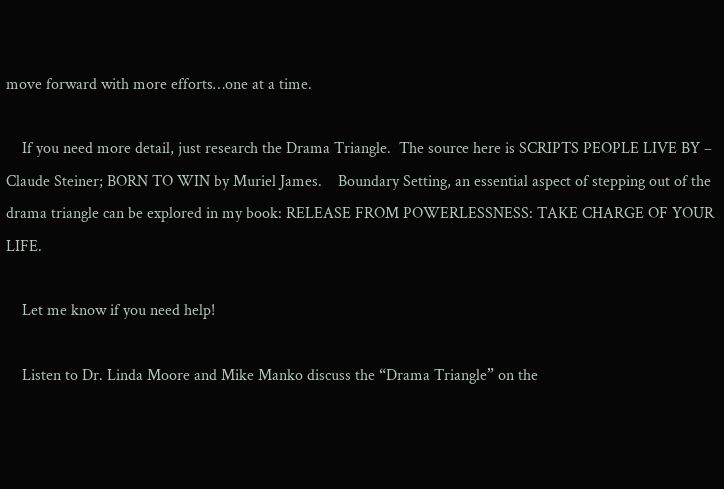move forward with more efforts…one at a time.

    If you need more detail, just research the Drama Triangle.  The source here is SCRIPTS PEOPLE LIVE BY – Claude Steiner; BORN TO WIN by Muriel James.    Boundary Setting, an essential aspect of stepping out of the drama triangle can be explored in my book: RELEASE FROM POWERLESSNESS: TAKE CHARGE OF YOUR LIFE.

    Let me know if you need help!

    Listen to Dr. Linda Moore and Mike Manko discuss the “Drama Triangle” on the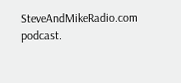SteveAndMikeRadio.com podcast.